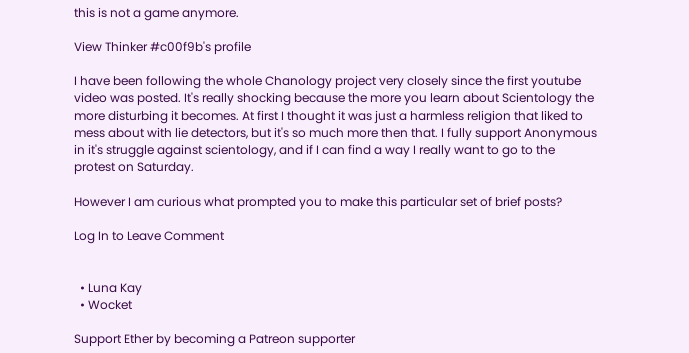this is not a game anymore.

View Thinker #c00f9b's profile

I have been following the whole Chanology project very closely since the first youtube video was posted. It's really shocking because the more you learn about Scientology the more disturbing it becomes. At first I thought it was just a harmless religion that liked to mess about with lie detectors, but it's so much more then that. I fully support Anonymous in it's struggle against scientology, and if I can find a way I really want to go to the protest on Saturday.

However I am curious what prompted you to make this particular set of brief posts?

Log In to Leave Comment


  • Luna Kay
  • Wocket

Support Ether by becoming a Patreon supporter